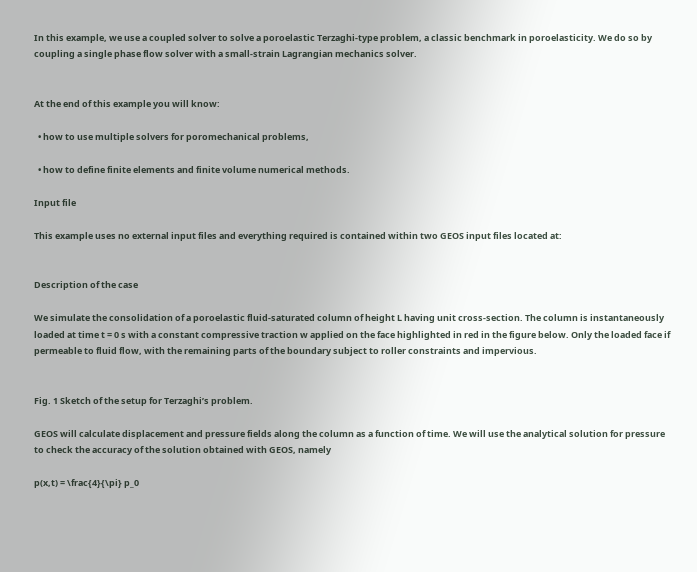In this example, we use a coupled solver to solve a poroelastic Terzaghi-type problem, a classic benchmark in poroelasticity. We do so by coupling a single phase flow solver with a small-strain Lagrangian mechanics solver.


At the end of this example you will know:

  • how to use multiple solvers for poromechanical problems,

  • how to define finite elements and finite volume numerical methods.

Input file

This example uses no external input files and everything required is contained within two GEOS input files located at:


Description of the case

We simulate the consolidation of a poroelastic fluid-saturated column of height L having unit cross-section. The column is instantaneously loaded at time t = 0 s with a constant compressive traction w applied on the face highlighted in red in the figure below. Only the loaded face if permeable to fluid flow, with the remaining parts of the boundary subject to roller constraints and impervious.


Fig. 1 Sketch of the setup for Terzaghi’s problem.

GEOS will calculate displacement and pressure fields along the column as a function of time. We will use the analytical solution for pressure to check the accuracy of the solution obtained with GEOS, namely

p(x,t) = \frac{4}{\pi} p_0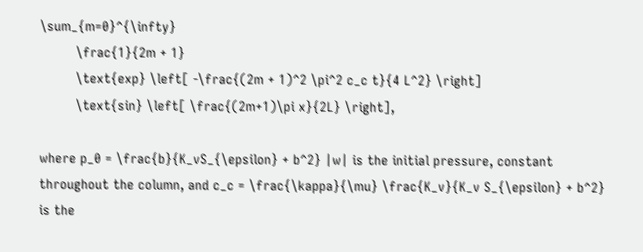\sum_{m=0}^{\infty}
         \frac{1}{2m + 1}
         \text{exp} \left[ -\frac{(2m + 1)^2 \pi^2 c_c t}{4 L^2} \right]
         \text{sin} \left[ \frac{(2m+1)\pi x}{2L} \right],

where p_0 = \frac{b}{K_vS_{\epsilon} + b^2} |w| is the initial pressure, constant throughout the column, and c_c = \frac{\kappa}{\mu} \frac{K_v}{K_v S_{\epsilon} + b^2} is the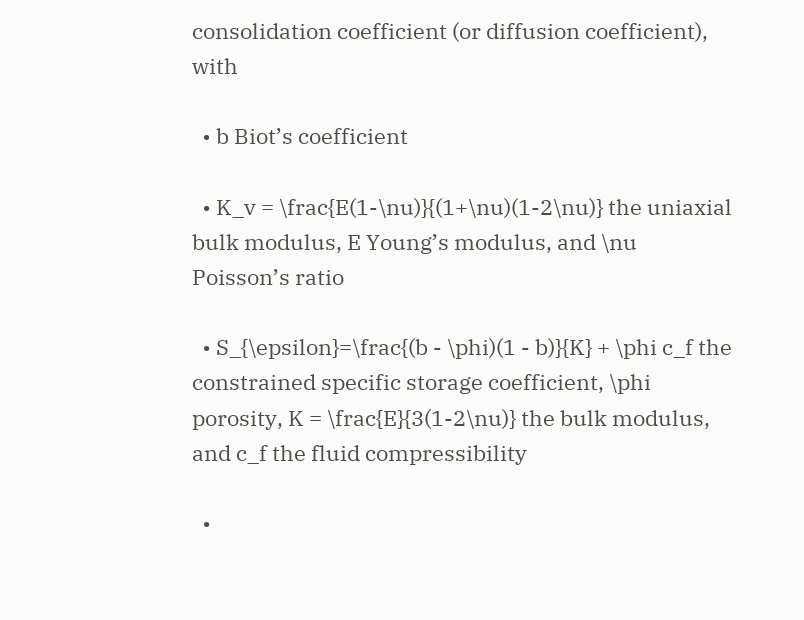consolidation coefficient (or diffusion coefficient), with

  • b Biot’s coefficient

  • K_v = \frac{E(1-\nu)}{(1+\nu)(1-2\nu)} the uniaxial bulk modulus, E Young’s modulus, and \nu Poisson’s ratio

  • S_{\epsilon}=\frac{(b - \phi)(1 - b)}{K} + \phi c_f the constrained specific storage coefficient, \phi porosity, K = \frac{E}{3(1-2\nu)} the bulk modulus, and c_f the fluid compressibility

  •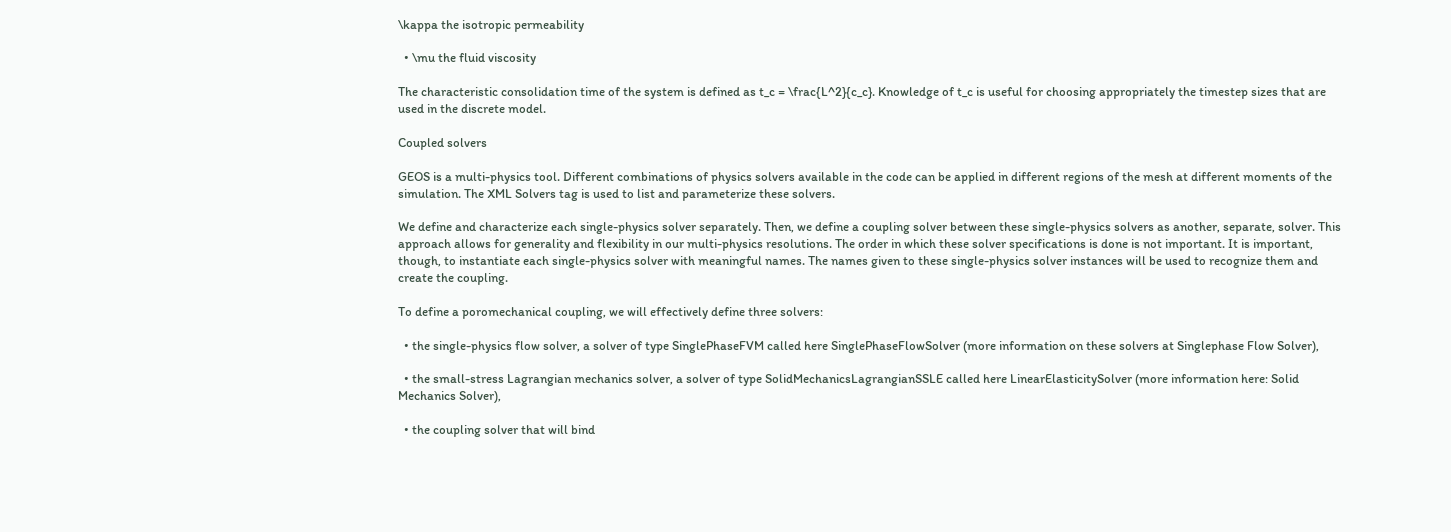\kappa the isotropic permeability

  • \mu the fluid viscosity

The characteristic consolidation time of the system is defined as t_c = \frac{L^2}{c_c}. Knowledge of t_c is useful for choosing appropriately the timestep sizes that are used in the discrete model.

Coupled solvers

GEOS is a multi-physics tool. Different combinations of physics solvers available in the code can be applied in different regions of the mesh at different moments of the simulation. The XML Solvers tag is used to list and parameterize these solvers.

We define and characterize each single-physics solver separately. Then, we define a coupling solver between these single-physics solvers as another, separate, solver. This approach allows for generality and flexibility in our multi-physics resolutions. The order in which these solver specifications is done is not important. It is important, though, to instantiate each single-physics solver with meaningful names. The names given to these single-physics solver instances will be used to recognize them and create the coupling.

To define a poromechanical coupling, we will effectively define three solvers:

  • the single-physics flow solver, a solver of type SinglePhaseFVM called here SinglePhaseFlowSolver (more information on these solvers at Singlephase Flow Solver),

  • the small-stress Lagrangian mechanics solver, a solver of type SolidMechanicsLagrangianSSLE called here LinearElasticitySolver (more information here: Solid Mechanics Solver),

  • the coupling solver that will bind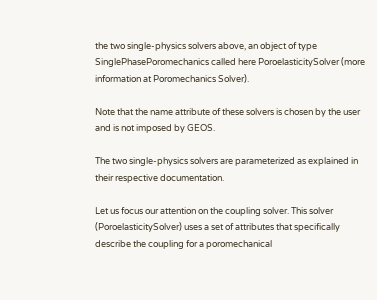the two single-physics solvers above, an object of type SinglePhasePoromechanics called here PoroelasticitySolver (more information at Poromechanics Solver).

Note that the name attribute of these solvers is chosen by the user and is not imposed by GEOS.

The two single-physics solvers are parameterized as explained in their respective documentation.

Let us focus our attention on the coupling solver. This solver (PoroelasticitySolver) uses a set of attributes that specifically describe the coupling for a poromechanical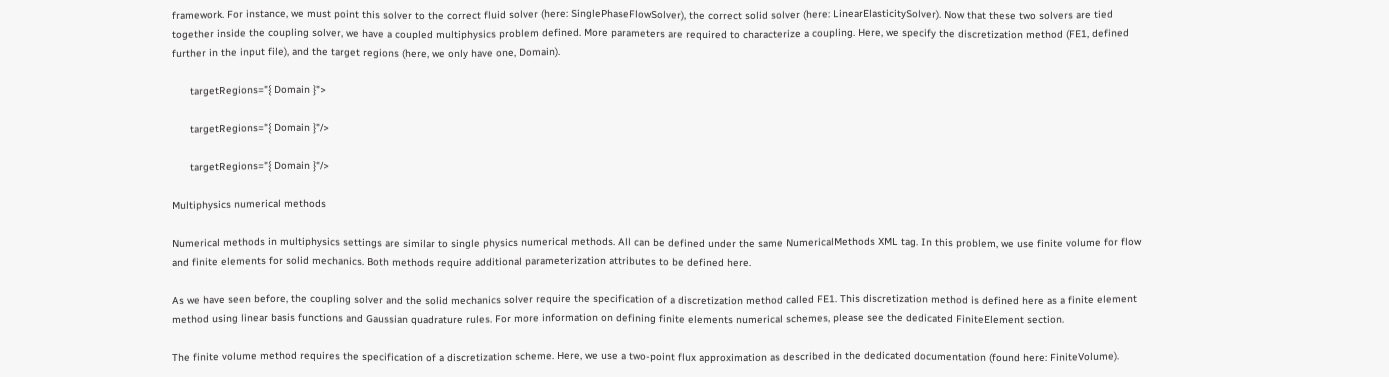framework. For instance, we must point this solver to the correct fluid solver (here: SinglePhaseFlowSolver), the correct solid solver (here: LinearElasticitySolver). Now that these two solvers are tied together inside the coupling solver, we have a coupled multiphysics problem defined. More parameters are required to characterize a coupling. Here, we specify the discretization method (FE1, defined further in the input file), and the target regions (here, we only have one, Domain).

      targetRegions="{ Domain }">

      targetRegions="{ Domain }"/>

      targetRegions="{ Domain }"/>

Multiphysics numerical methods

Numerical methods in multiphysics settings are similar to single physics numerical methods. All can be defined under the same NumericalMethods XML tag. In this problem, we use finite volume for flow and finite elements for solid mechanics. Both methods require additional parameterization attributes to be defined here.

As we have seen before, the coupling solver and the solid mechanics solver require the specification of a discretization method called FE1. This discretization method is defined here as a finite element method using linear basis functions and Gaussian quadrature rules. For more information on defining finite elements numerical schemes, please see the dedicated FiniteElement section.

The finite volume method requires the specification of a discretization scheme. Here, we use a two-point flux approximation as described in the dedicated documentation (found here: FiniteVolume).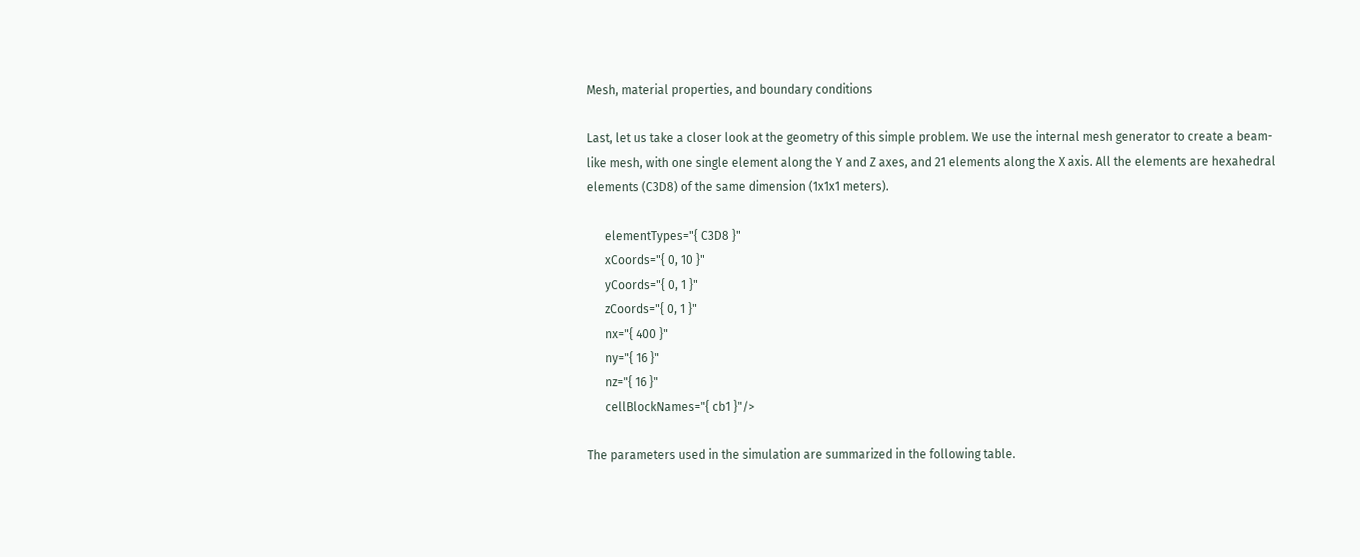Mesh, material properties, and boundary conditions

Last, let us take a closer look at the geometry of this simple problem. We use the internal mesh generator to create a beam-like mesh, with one single element along the Y and Z axes, and 21 elements along the X axis. All the elements are hexahedral elements (C3D8) of the same dimension (1x1x1 meters).

      elementTypes="{ C3D8 }"
      xCoords="{ 0, 10 }"
      yCoords="{ 0, 1 }"
      zCoords="{ 0, 1 }"
      nx="{ 400 }"
      ny="{ 16 }"
      nz="{ 16 }"
      cellBlockNames="{ cb1 }"/>

The parameters used in the simulation are summarized in the following table.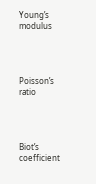Young’s modulus




Poisson’s ratio




Biot’s coefficient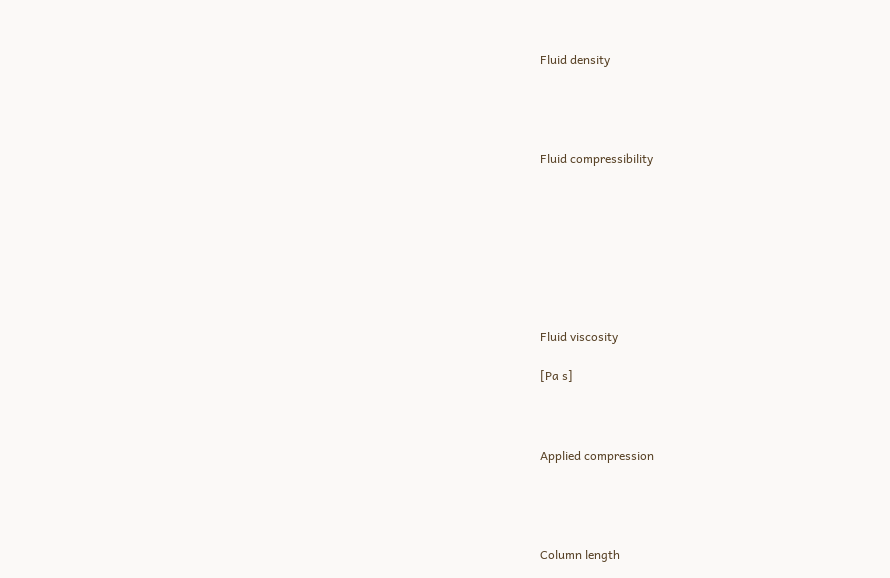Fluid density




Fluid compressibility








Fluid viscosity

[Pa s]



Applied compression




Column length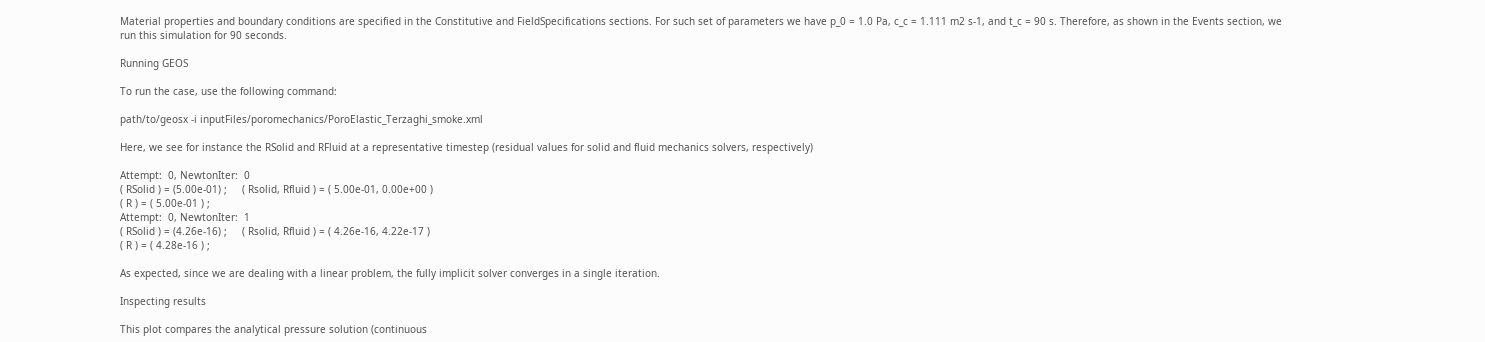Material properties and boundary conditions are specified in the Constitutive and FieldSpecifications sections. For such set of parameters we have p_0 = 1.0 Pa, c_c = 1.111 m2 s-1, and t_c = 90 s. Therefore, as shown in the Events section, we run this simulation for 90 seconds.

Running GEOS

To run the case, use the following command:

path/to/geosx -i inputFiles/poromechanics/PoroElastic_Terzaghi_smoke.xml

Here, we see for instance the RSolid and RFluid at a representative timestep (residual values for solid and fluid mechanics solvers, respectively)

Attempt:  0, NewtonIter:  0
( RSolid ) = (5.00e-01) ;     ( Rsolid, Rfluid ) = ( 5.00e-01, 0.00e+00 )
( R ) = ( 5.00e-01 ) ;
Attempt:  0, NewtonIter:  1
( RSolid ) = (4.26e-16) ;     ( Rsolid, Rfluid ) = ( 4.26e-16, 4.22e-17 )
( R ) = ( 4.28e-16 ) ;

As expected, since we are dealing with a linear problem, the fully implicit solver converges in a single iteration.

Inspecting results

This plot compares the analytical pressure solution (continuous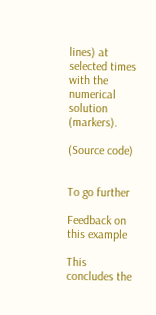lines) at selected times with the numerical solution (markers).

(Source code)


To go further

Feedback on this example

This concludes the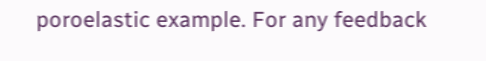poroelastic example. For any feedback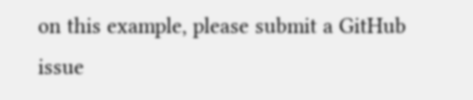on this example, please submit a GitHub issue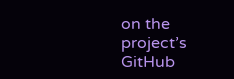on the project’s GitHub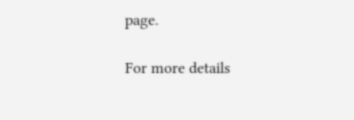page.

For more details